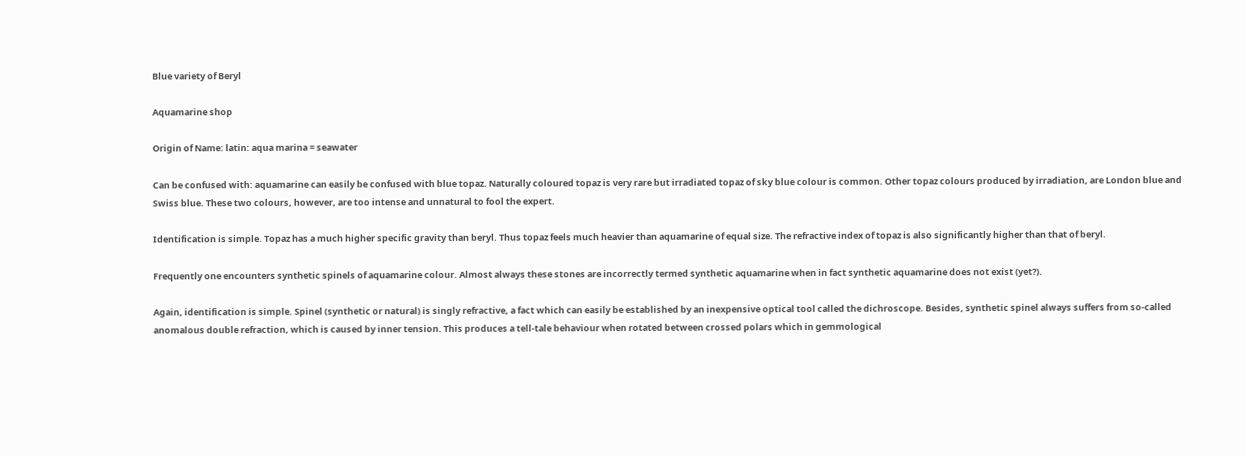Blue variety of Beryl

Aquamarine shop

Origin of Name: latin: aqua marina = seawater

Can be confused with: aquamarine can easily be confused with blue topaz. Naturally coloured topaz is very rare but irradiated topaz of sky blue colour is common. Other topaz colours produced by irradiation, are London blue and Swiss blue. These two colours, however, are too intense and unnatural to fool the expert.

Identification is simple. Topaz has a much higher specific gravity than beryl. Thus topaz feels much heavier than aquamarine of equal size. The refractive index of topaz is also significantly higher than that of beryl.

Frequently one encounters synthetic spinels of aquamarine colour. Almost always these stones are incorrectly termed synthetic aquamarine when in fact synthetic aquamarine does not exist (yet?).

Again, identification is simple. Spinel (synthetic or natural) is singly refractive, a fact which can easily be established by an inexpensive optical tool called the dichroscope. Besides, synthetic spinel always suffers from so-called anomalous double refraction, which is caused by inner tension. This produces a tell-tale behaviour when rotated between crossed polars which in gemmological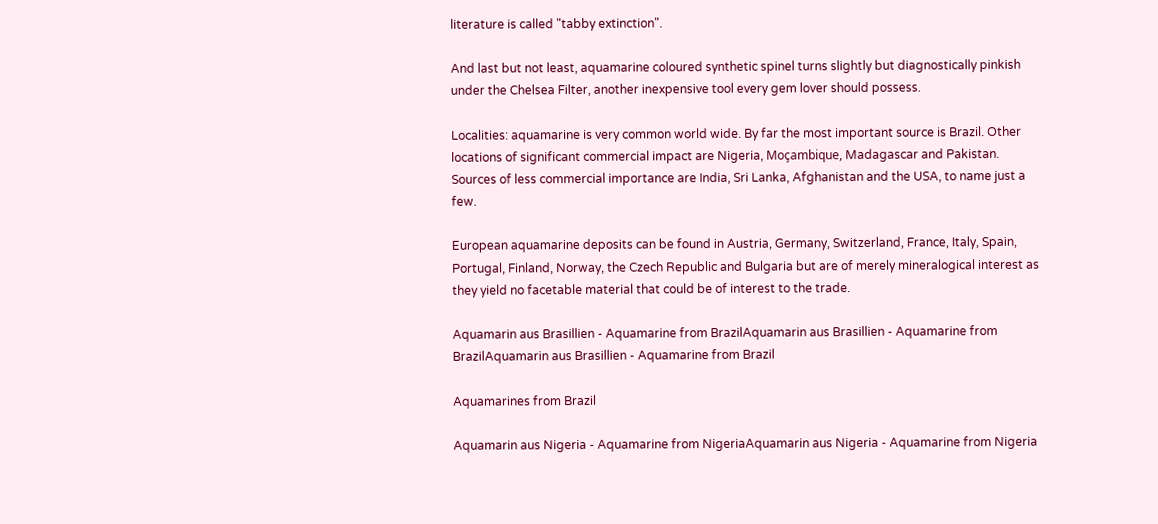literature is called "tabby extinction".

And last but not least, aquamarine coloured synthetic spinel turns slightly but diagnostically pinkish under the Chelsea Filter, another inexpensive tool every gem lover should possess.

Localities: aquamarine is very common world wide. By far the most important source is Brazil. Other locations of significant commercial impact are Nigeria, Moçambique, Madagascar and Pakistan. Sources of less commercial importance are India, Sri Lanka, Afghanistan and the USA, to name just a few.

European aquamarine deposits can be found in Austria, Germany, Switzerland, France, Italy, Spain, Portugal, Finland, Norway, the Czech Republic and Bulgaria but are of merely mineralogical interest as they yield no facetable material that could be of interest to the trade.

Aquamarin aus Brasillien - Aquamarine from BrazilAquamarin aus Brasillien - Aquamarine from BrazilAquamarin aus Brasillien - Aquamarine from Brazil

Aquamarines from Brazil

Aquamarin aus Nigeria - Aquamarine from NigeriaAquamarin aus Nigeria - Aquamarine from Nigeria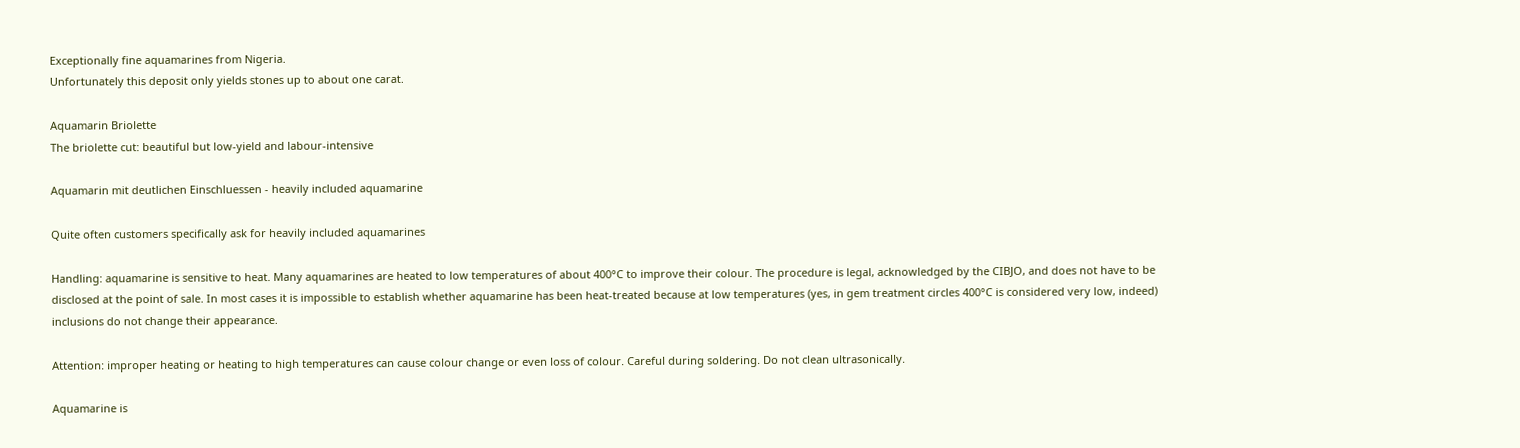Exceptionally fine aquamarines from Nigeria.
Unfortunately this deposit only yields stones up to about one carat.

Aquamarin Briolette
The briolette cut: beautiful but low-yield and labour-intensive

Aquamarin mit deutlichen Einschluessen - heavily included aquamarine

Quite often customers specifically ask for heavily included aquamarines

Handling: aquamarine is sensitive to heat. Many aquamarines are heated to low temperatures of about 400°C to improve their colour. The procedure is legal, acknowledged by the CIBJO, and does not have to be disclosed at the point of sale. In most cases it is impossible to establish whether aquamarine has been heat-treated because at low temperatures (yes, in gem treatment circles 400°C is considered very low, indeed) inclusions do not change their appearance.

Attention: improper heating or heating to high temperatures can cause colour change or even loss of colour. Careful during soldering. Do not clean ultrasonically.

Aquamarine is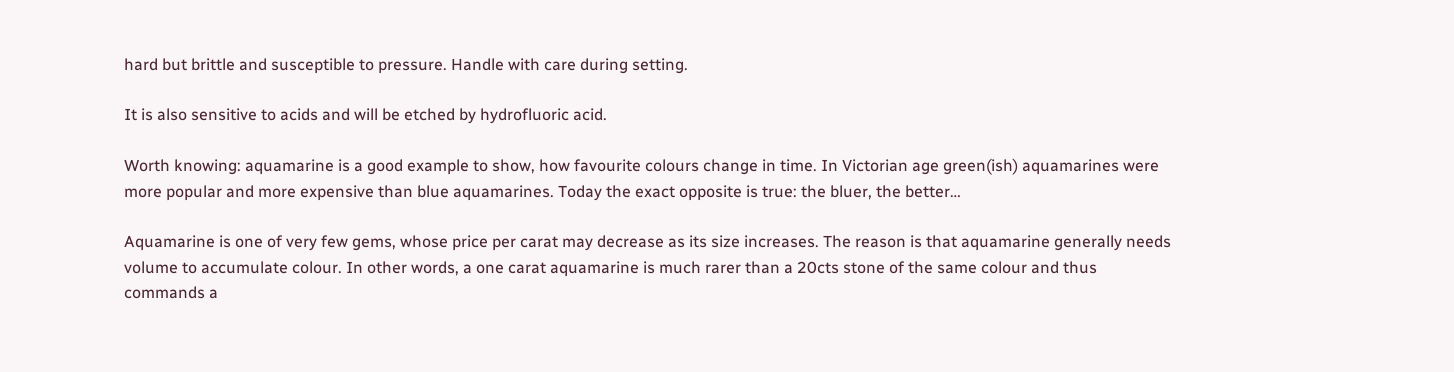hard but brittle and susceptible to pressure. Handle with care during setting.

It is also sensitive to acids and will be etched by hydrofluoric acid.

Worth knowing: aquamarine is a good example to show, how favourite colours change in time. In Victorian age green(ish) aquamarines were more popular and more expensive than blue aquamarines. Today the exact opposite is true: the bluer, the better…

Aquamarine is one of very few gems, whose price per carat may decrease as its size increases. The reason is that aquamarine generally needs volume to accumulate colour. In other words, a one carat aquamarine is much rarer than a 20cts stone of the same colour and thus commands a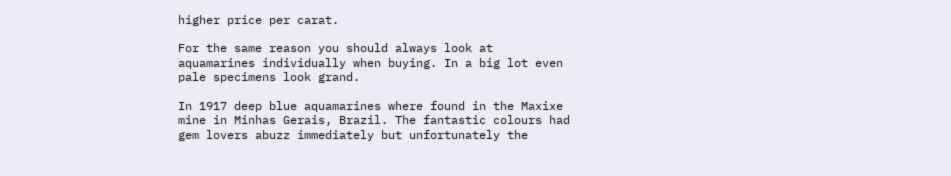higher price per carat.

For the same reason you should always look at aquamarines individually when buying. In a big lot even pale specimens look grand.

In 1917 deep blue aquamarines where found in the Maxixe mine in Minhas Gerais, Brazil. The fantastic colours had gem lovers abuzz immediately but unfortunately the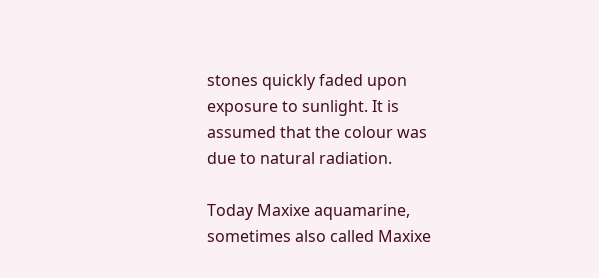stones quickly faded upon exposure to sunlight. It is assumed that the colour was due to natural radiation.

Today Maxixe aquamarine, sometimes also called Maxixe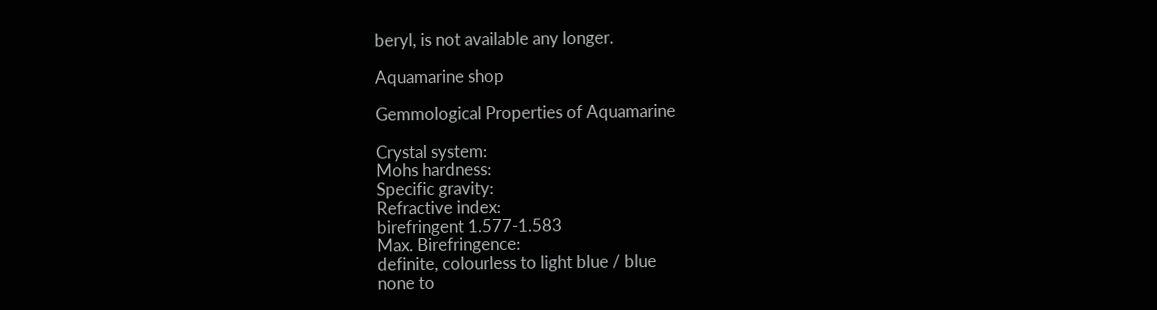beryl, is not available any longer.

Aquamarine shop

Gemmological Properties of Aquamarine

Crystal system:
Mohs hardness:
Specific gravity:
Refractive index:
birefringent 1.577-1.583
Max. Birefringence:
definite, colourless to light blue / blue
none to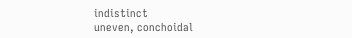indistinct
uneven, conchoidal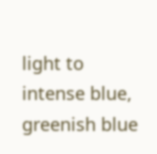light to intense blue, greenish blue